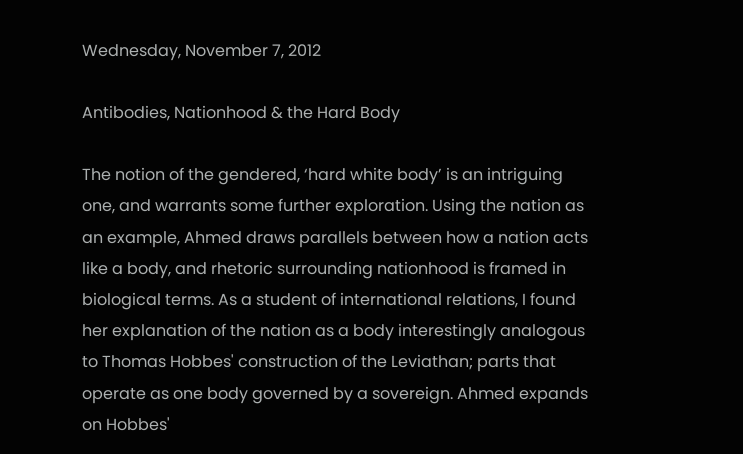Wednesday, November 7, 2012

Antibodies, Nationhood & the Hard Body

The notion of the gendered, ‘hard white body’ is an intriguing one, and warrants some further exploration. Using the nation as an example, Ahmed draws parallels between how a nation acts like a body, and rhetoric surrounding nationhood is framed in biological terms. As a student of international relations, I found her explanation of the nation as a body interestingly analogous to Thomas Hobbes' construction of the Leviathan; parts that operate as one body governed by a sovereign. Ahmed expands on Hobbes'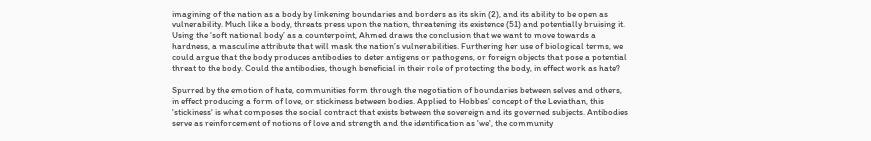imagining of the nation as a body by linkening boundaries and borders as its skin (2), and its ability to be open as vulnerability. Much like a body, threats press upon the nation, threatening its existence (51) and potentially bruising it. Using the ‘soft national body’ as a counterpoint, Ahmed draws the conclusion that we want to move towards a hardness, a masculine attribute that will mask the nation’s vulnerabilities. Furthering her use of biological terms, we could argue that the body produces antibodies to deter antigens or pathogens, or foreign objects that pose a potential threat to the body. Could the antibodies, though beneficial in their role of protecting the body, in effect work as hate?

Spurred by the emotion of hate, communities form through the negotiation of boundaries between selves and others, in effect producing a form of love, or stickiness between bodies. Applied to Hobbes' concept of the Leviathan, this 'stickiness' is what composes the social contract that exists between the sovereign and its governed subjects. Antibodies serve as reinforcement of notions of love and strength and the identification as 'we', the community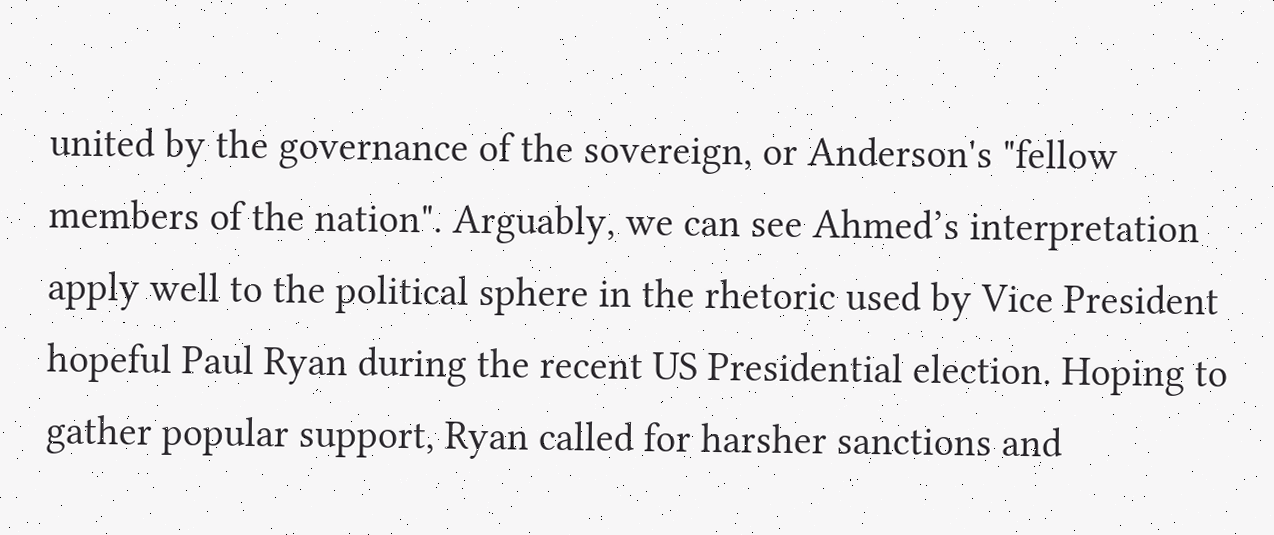united by the governance of the sovereign, or Anderson's "fellow members of the nation". Arguably, we can see Ahmed’s interpretation apply well to the political sphere in the rhetoric used by Vice President hopeful Paul Ryan during the recent US Presidential election. Hoping to gather popular support, Ryan called for harsher sanctions and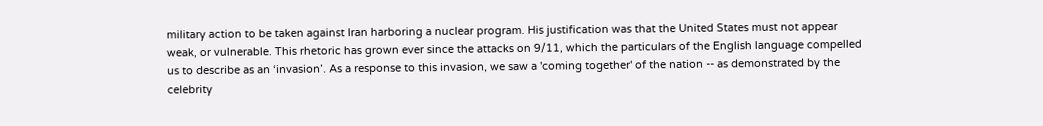military action to be taken against Iran harboring a nuclear program. His justification was that the United States must not appear weak, or vulnerable. This rhetoric has grown ever since the attacks on 9/11, which the particulars of the English language compelled us to describe as an ‘invasion’. As a response to this invasion, we saw a 'coming together' of the nation -- as demonstrated by the celebrity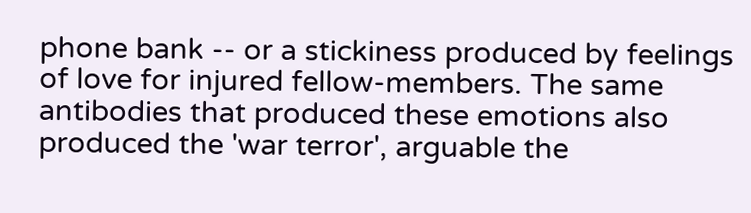phone bank -- or a stickiness produced by feelings of love for injured fellow-members. The same antibodies that produced these emotions also produced the 'war terror', arguable the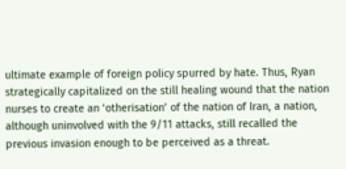ultimate example of foreign policy spurred by hate. Thus, Ryan strategically capitalized on the still healing wound that the nation nurses to create an ‘otherisation’ of the nation of Iran, a nation, although uninvolved with the 9/11 attacks, still recalled the previous invasion enough to be perceived as a threat.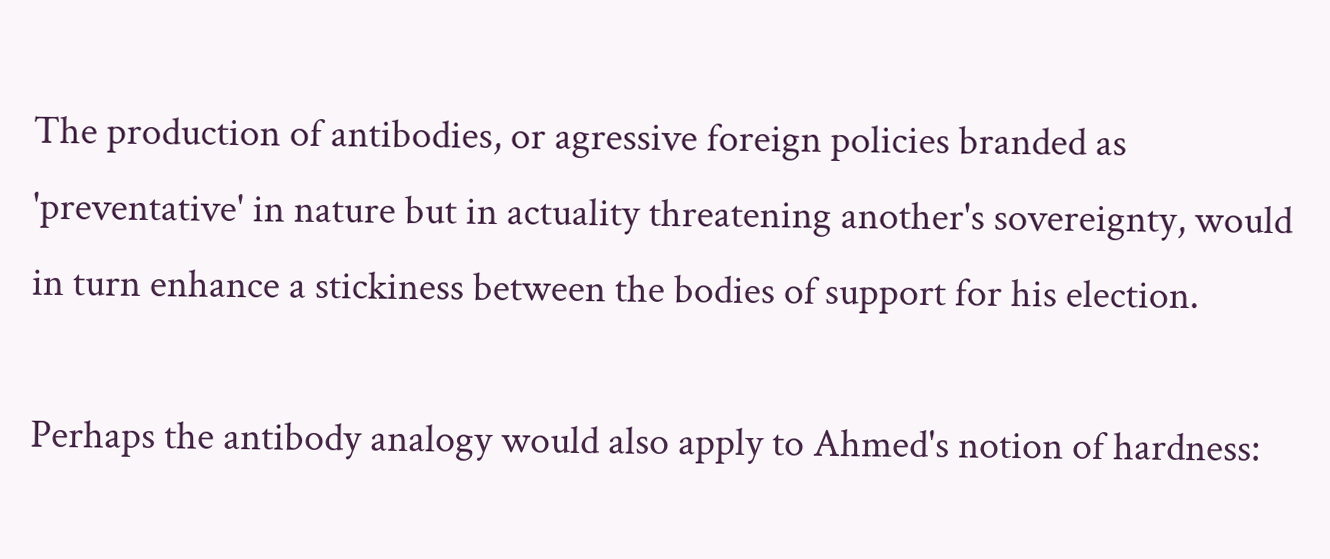The production of antibodies, or agressive foreign policies branded as 'preventative' in nature but in actuality threatening another's sovereignty, would in turn enhance a stickiness between the bodies of support for his election.

Perhaps the antibody analogy would also apply to Ahmed's notion of hardness: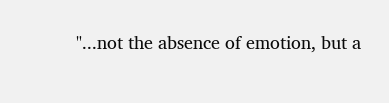"...not the absence of emotion, but a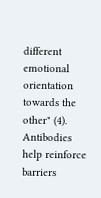different emotional orientation towards the other" (4). Antibodies help reinforce barriers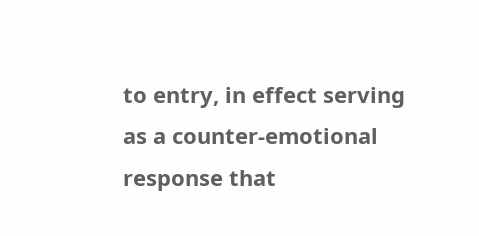to entry, in effect serving as a counter-emotional response that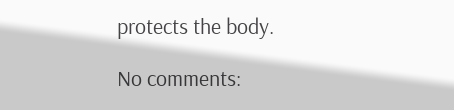protects the body.

No comments: